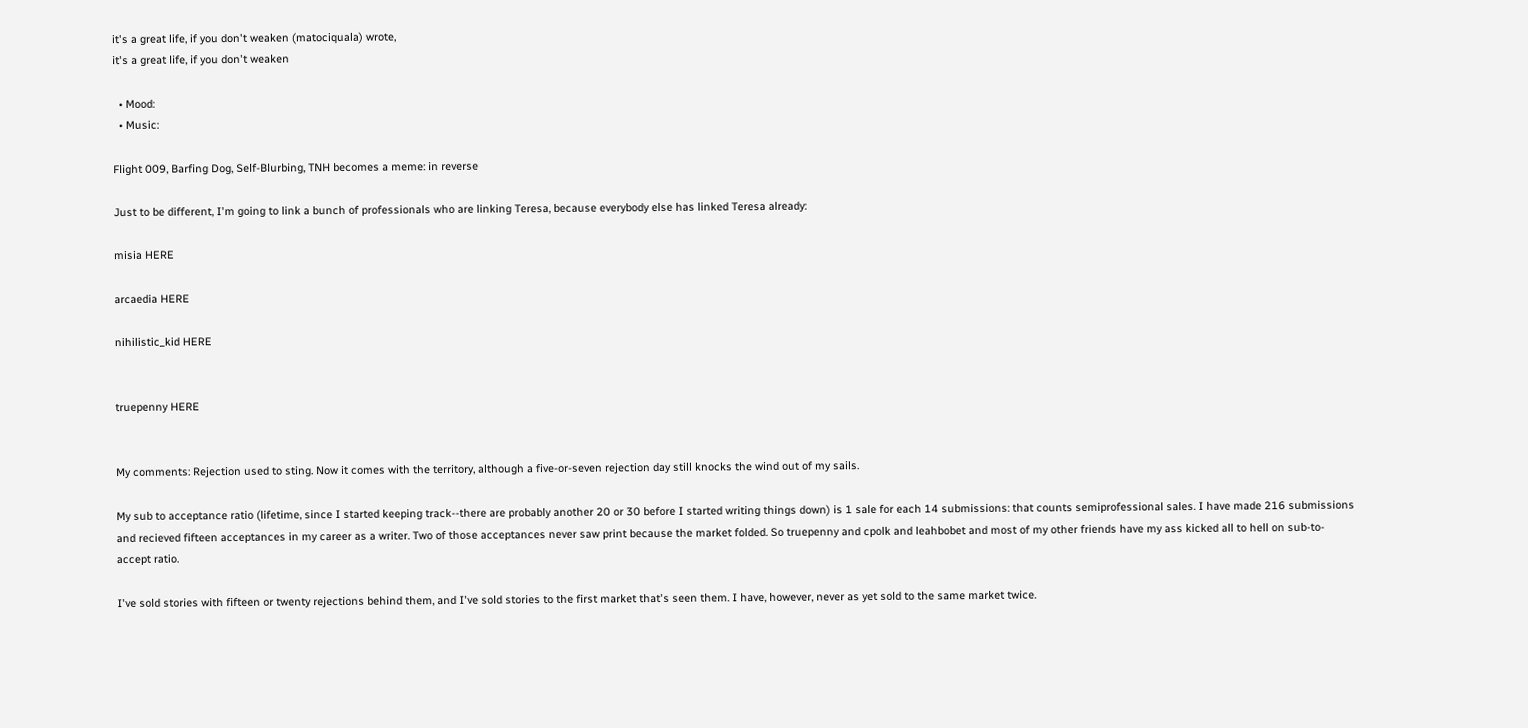it's a great life, if you don't weaken (matociquala) wrote,
it's a great life, if you don't weaken

  • Mood:
  • Music:

Flight 009, Barfing Dog, Self-Blurbing, TNH becomes a meme: in reverse

Just to be different, I'm going to link a bunch of professionals who are linking Teresa, because everybody else has linked Teresa already:

misia HERE

arcaedia HERE

nihilistic_kid HERE


truepenny HERE


My comments: Rejection used to sting. Now it comes with the territory, although a five-or-seven rejection day still knocks the wind out of my sails.

My sub to acceptance ratio (lifetime, since I started keeping track--there are probably another 20 or 30 before I started writing things down) is 1 sale for each 14 submissions: that counts semiprofessional sales. I have made 216 submissions and recieved fifteen acceptances in my career as a writer. Two of those acceptances never saw print because the market folded. So truepenny and cpolk and leahbobet and most of my other friends have my ass kicked all to hell on sub-to-accept ratio.

I've sold stories with fifteen or twenty rejections behind them, and I've sold stories to the first market that's seen them. I have, however, never as yet sold to the same market twice.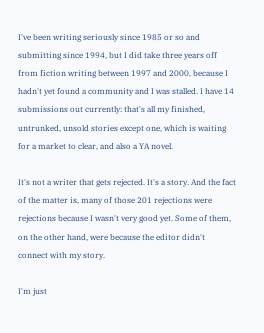I've been writing seriously since 1985 or so and submitting since 1994, but I did take three years off from fiction writing between 1997 and 2000, because I hadn't yet found a community and I was stalled. I have 14 submissions out currently: that's all my finished, untrunked, unsold stories except one, which is waiting for a market to clear, and also a YA novel.

It's not a writer that gets rejected. It's a story. And the fact of the matter is, many of those 201 rejections were rejections because I wasn't very good yet. Some of them, on the other hand, were because the editor didn't connect with my story.

I'm just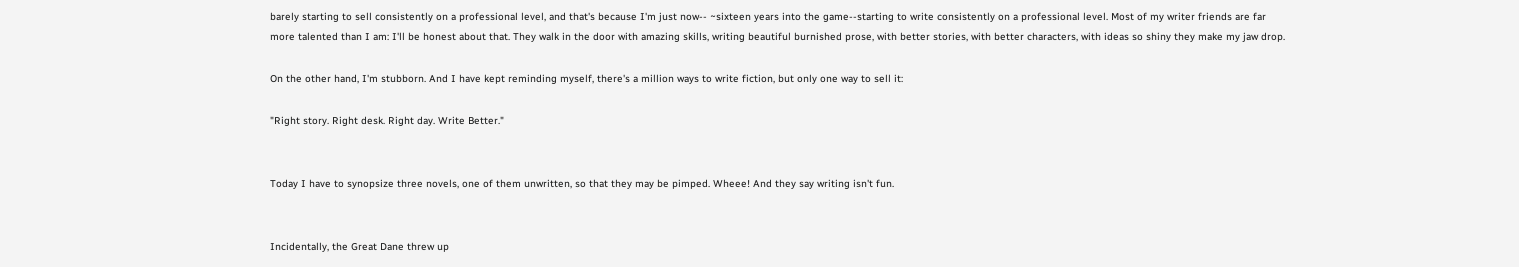barely starting to sell consistently on a professional level, and that's because I'm just now-- ~sixteen years into the game--starting to write consistently on a professional level. Most of my writer friends are far more talented than I am: I'll be honest about that. They walk in the door with amazing skills, writing beautiful burnished prose, with better stories, with better characters, with ideas so shiny they make my jaw drop.

On the other hand, I'm stubborn. And I have kept reminding myself, there's a million ways to write fiction, but only one way to sell it:

"Right story. Right desk. Right day. Write Better."


Today I have to synopsize three novels, one of them unwritten, so that they may be pimped. Wheee! And they say writing isn't fun.


Incidentally, the Great Dane threw up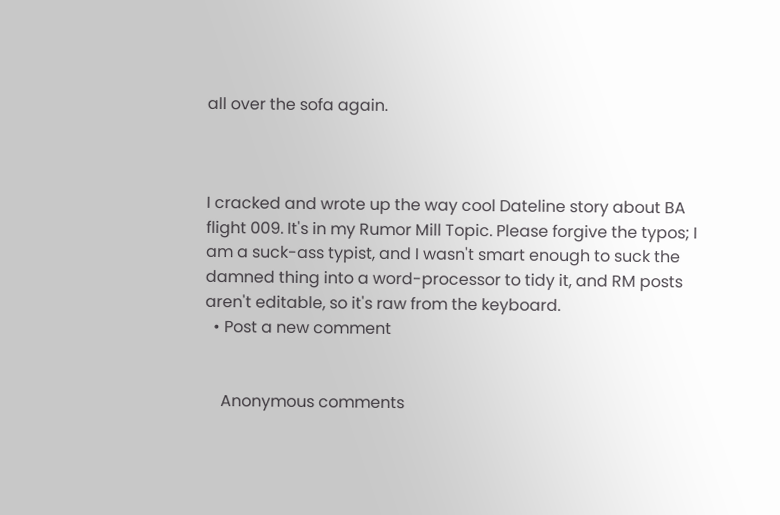all over the sofa again.



I cracked and wrote up the way cool Dateline story about BA flight 009. It's in my Rumor Mill Topic. Please forgive the typos; I am a suck-ass typist, and I wasn't smart enough to suck the damned thing into a word-processor to tidy it, and RM posts aren't editable, so it's raw from the keyboard.
  • Post a new comment


    Anonymous comments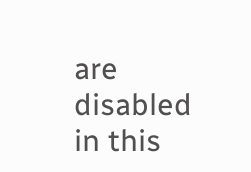are disabled in this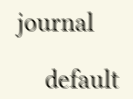journal

    default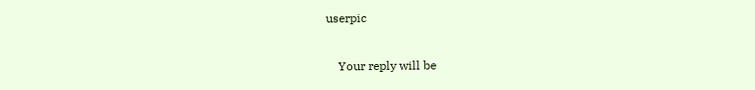userpic

    Your reply will be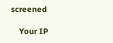screened

    Your IP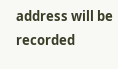address will be recorded